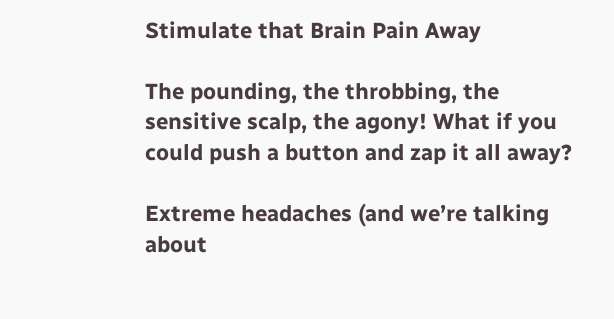Stimulate that Brain Pain Away

The pounding, the throbbing, the sensitive scalp, the agony! What if you could push a button and zap it all away?

Extreme headaches (and we’re talking about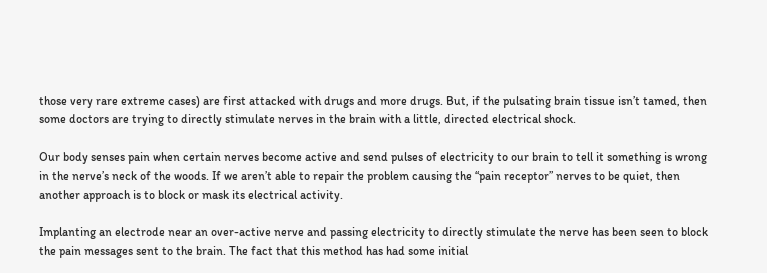those very rare extreme cases) are first attacked with drugs and more drugs. But, if the pulsating brain tissue isn’t tamed, then some doctors are trying to directly stimulate nerves in the brain with a little, directed electrical shock.

Our body senses pain when certain nerves become active and send pulses of electricity to our brain to tell it something is wrong in the nerve’s neck of the woods. If we aren’t able to repair the problem causing the “pain receptor” nerves to be quiet, then another approach is to block or mask its electrical activity.

Implanting an electrode near an over-active nerve and passing electricity to directly stimulate the nerve has been seen to block the pain messages sent to the brain. The fact that this method has had some initial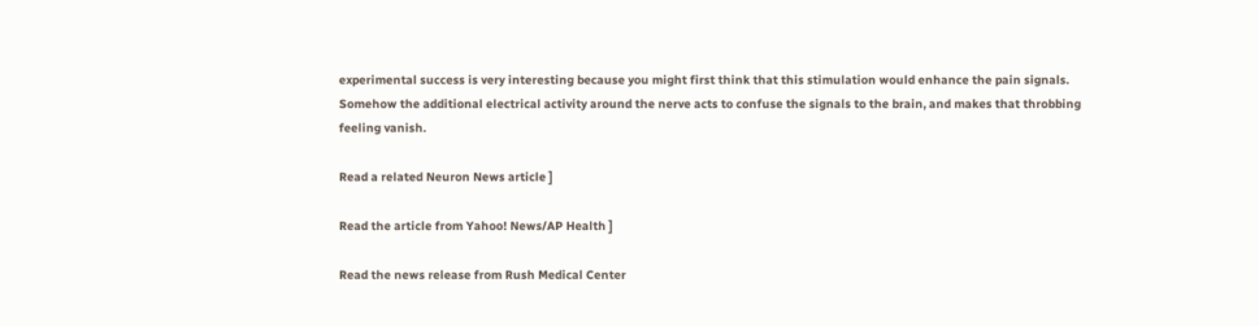experimental success is very interesting because you might first think that this stimulation would enhance the pain signals. Somehow the additional electrical activity around the nerve acts to confuse the signals to the brain, and makes that throbbing feeling vanish.

Read a related Neuron News article ]

Read the article from Yahoo! News/AP Health ]

Read the news release from Rush Medical Center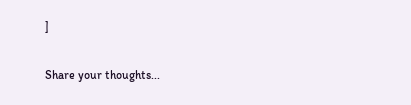]

Share your thoughts...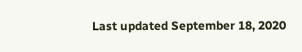Last updated September 18, 2020